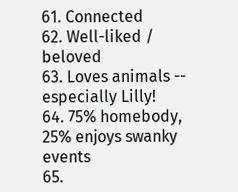61. Connected
62. Well-liked / beloved
63. Loves animals -- especially Lilly!
64. 75% homebody, 25% enjoys swanky events
65.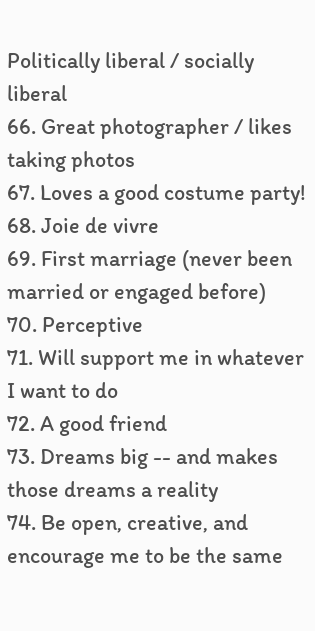Politically liberal / socially liberal
66. Great photographer / likes taking photos
67. Loves a good costume party!
68. Joie de vivre
69. First marriage (never been married or engaged before)
70. Perceptive
71. Will support me in whatever I want to do
72. A good friend
73. Dreams big -- and makes those dreams a reality
74. Be open, creative, and encourage me to be the same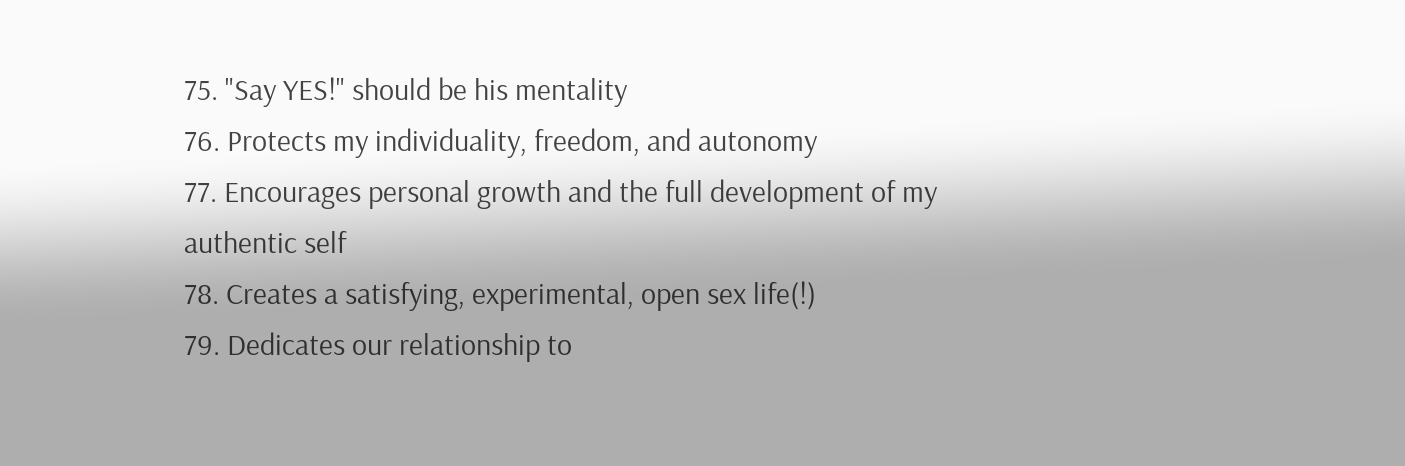75. "Say YES!" should be his mentality
76. Protects my individuality, freedom, and autonomy
77. Encourages personal growth and the full development of my authentic self
78. Creates a satisfying, experimental, open sex life(!)
79. Dedicates our relationship to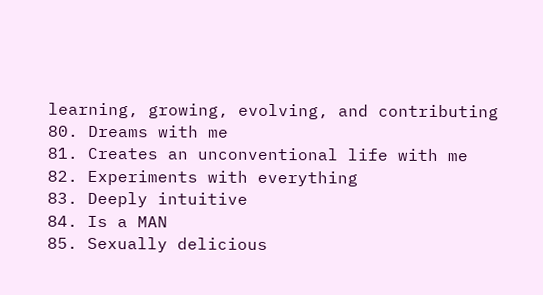learning, growing, evolving, and contributing
80. Dreams with me
81. Creates an unconventional life with me
82. Experiments with everything
83. Deeply intuitive
84. Is a MAN
85. Sexually delicious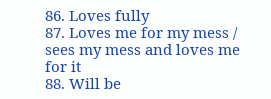86. Loves fully
87. Loves me for my mess / sees my mess and loves me for it
88. Will be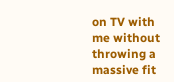on TV with me without throwing a massive fit